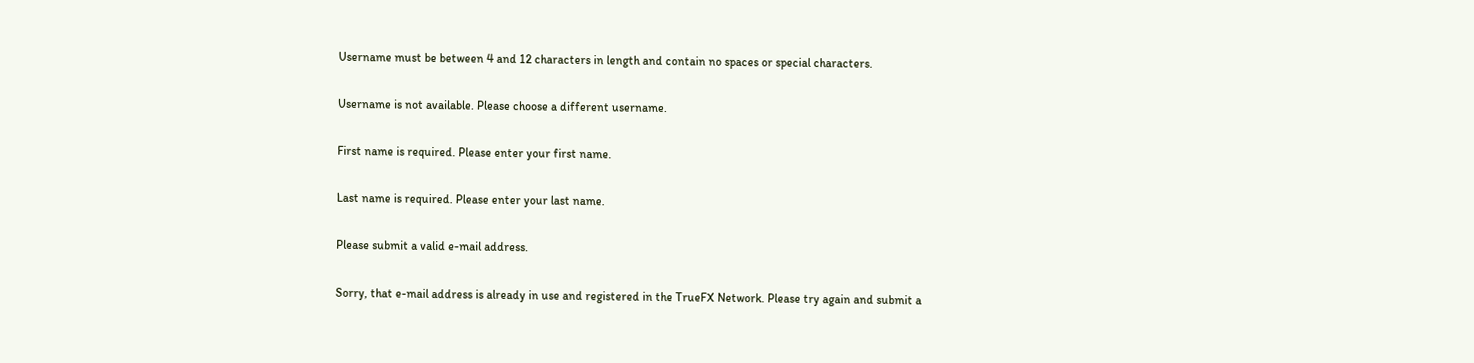Username must be between 4 and 12 characters in length and contain no spaces or special characters.

Username is not available. Please choose a different username.

First name is required. Please enter your first name.

Last name is required. Please enter your last name.

Please submit a valid e-mail address.

Sorry, that e-mail address is already in use and registered in the TrueFX Network. Please try again and submit a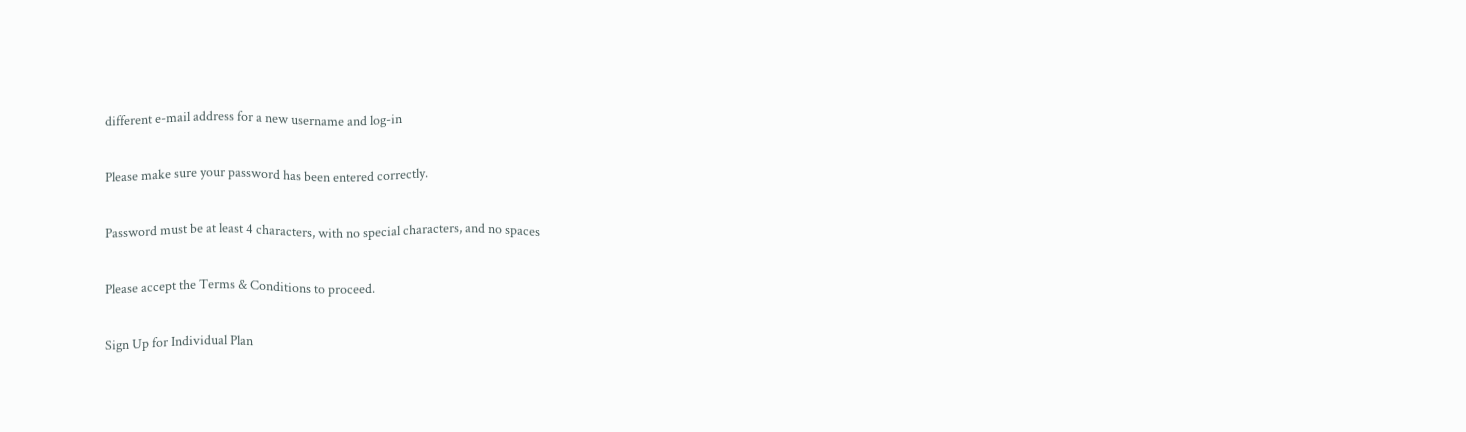different e-mail address for a new username and log-in

Please make sure your password has been entered correctly.

Password must be at least 4 characters, with no special characters, and no spaces

Please accept the Terms & Conditions to proceed.

Sign Up for Individual Plan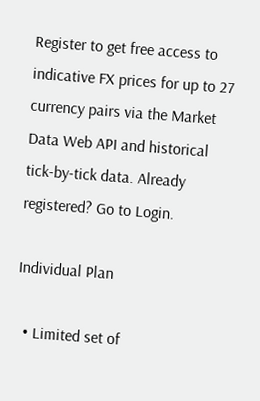Register to get free access to indicative FX prices for up to 27 currency pairs via the Market Data Web API and historical tick-by-tick data. Already registered? Go to Login.

Individual Plan

  • Limited set of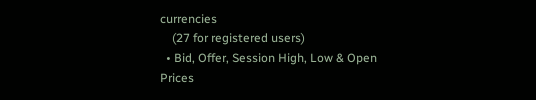currencies
    (27 for registered users)
  • Bid, Offer, Session High, Low & Open Prices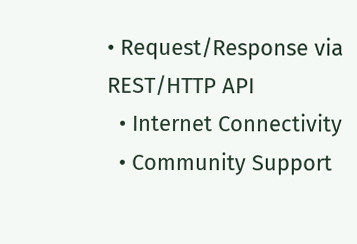• Request/Response via REST/HTTP API
  • Internet Connectivity
  • Community Support